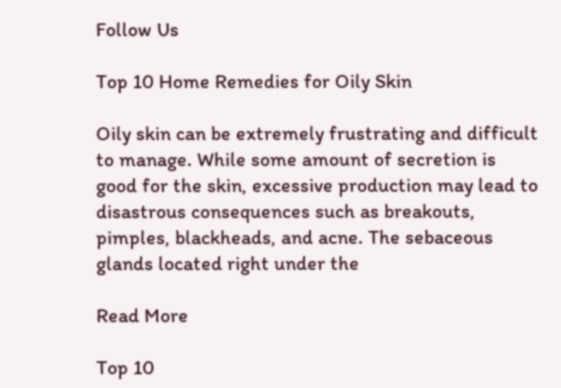Follow Us

Top 10 Home Remedies for Oily Skin

Oily skin can be extremely frustrating and difficult to manage. While some amount of secretion is good for the skin, excessive production may lead to disastrous consequences such as breakouts, pimples, blackheads, and acne. The sebaceous glands located right under the

Read More

Top 10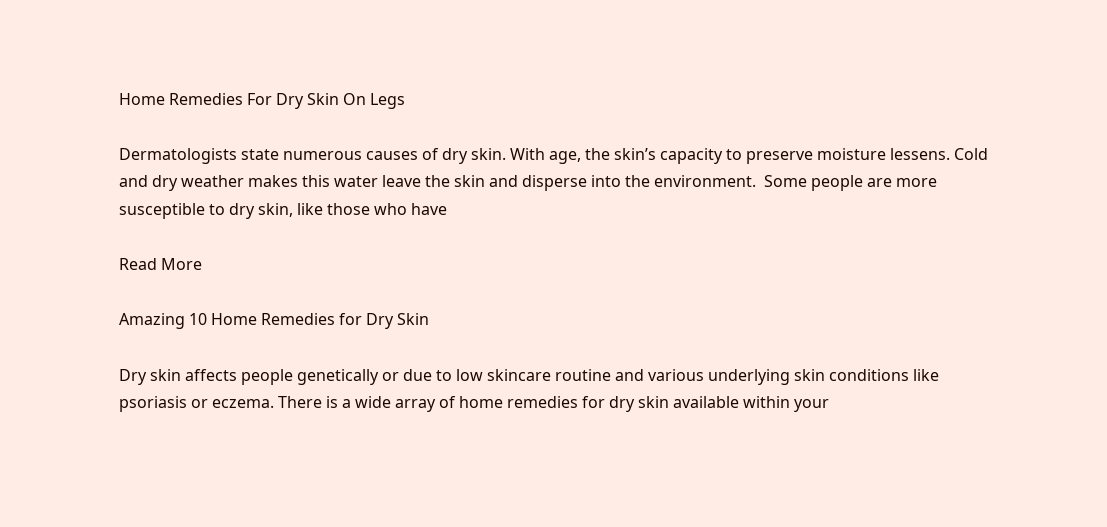Home Remedies For Dry Skin On Legs

Dermatologists state numerous causes of dry skin. With age, the skin’s capacity to preserve moisture lessens. Cold and dry weather makes this water leave the skin and disperse into the environment.  Some people are more susceptible to dry skin, like those who have

Read More

Amazing 10 Home Remedies for Dry Skin

Dry skin affects people genetically or due to low skincare routine and various underlying skin conditions like psoriasis or eczema. There is a wide array of home remedies for dry skin available within your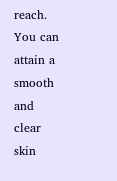reach. You can attain a smooth and clear skin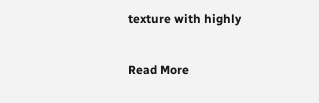texture with highly

Read More